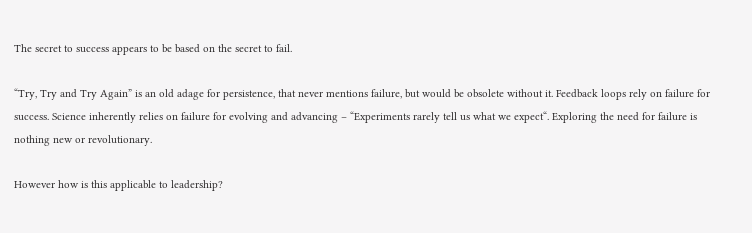The secret to success appears to be based on the secret to fail.

“Try, Try and Try Again” is an old adage for persistence, that never mentions failure, but would be obsolete without it. Feedback loops rely on failure for success. Science inherently relies on failure for evolving and advancing – “Experiments rarely tell us what we expect“. Exploring the need for failure is nothing new or revolutionary.

However how is this applicable to leadership?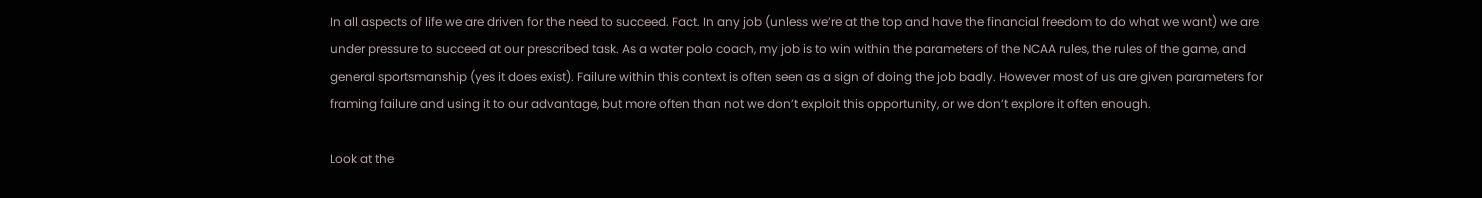In all aspects of life we are driven for the need to succeed. Fact. In any job (unless we’re at the top and have the financial freedom to do what we want) we are under pressure to succeed at our prescribed task. As a water polo coach, my job is to win within the parameters of the NCAA rules, the rules of the game, and general sportsmanship (yes it does exist). Failure within this context is often seen as a sign of doing the job badly. However most of us are given parameters for framing failure and using it to our advantage, but more often than not we don’t exploit this opportunity, or we don’t explore it often enough.

Look at the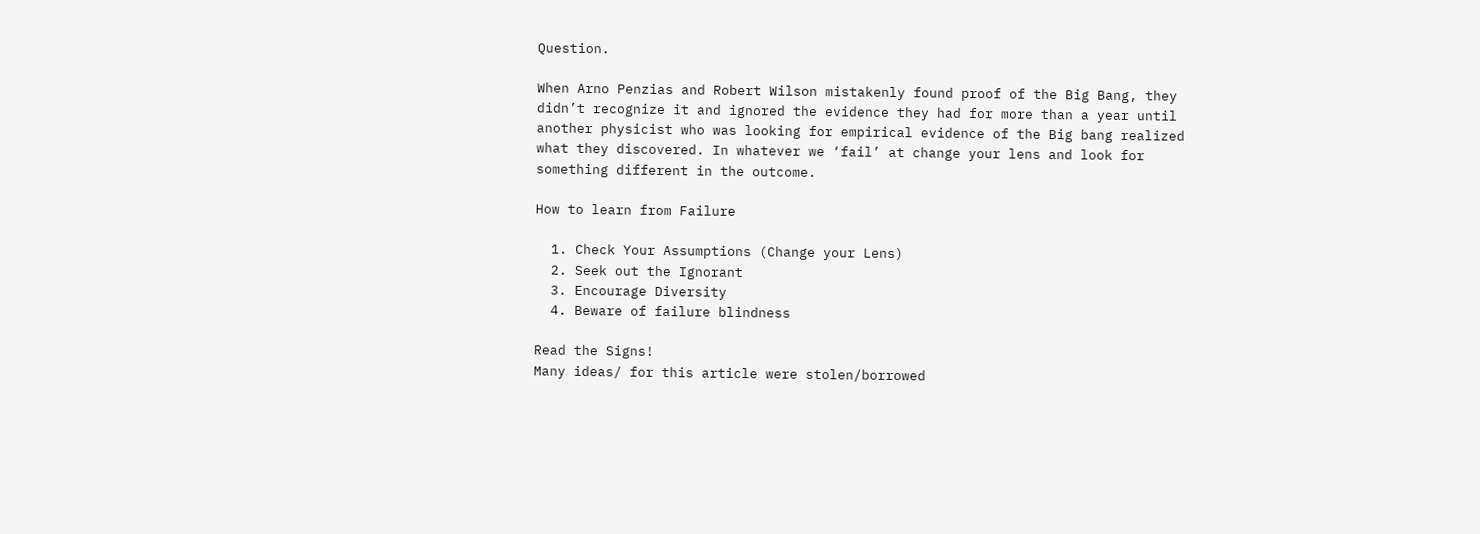Question.

When Arno Penzias and Robert Wilson mistakenly found proof of the Big Bang, they didn’t recognize it and ignored the evidence they had for more than a year until another physicist who was looking for empirical evidence of the Big bang realized what they discovered. In whatever we ‘fail’ at change your lens and look for something different in the outcome.

How to learn from Failure

  1. Check Your Assumptions (Change your Lens)
  2. Seek out the Ignorant
  3. Encourage Diversity
  4. Beware of failure blindness

Read the Signs!
Many ideas/ for this article were stolen/borrowed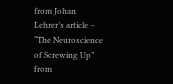from Johan Lehrer’s article – “The Neuroscience of Screwing Up” from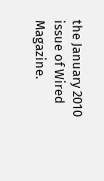the January 2010 issue of Wired Magazine.